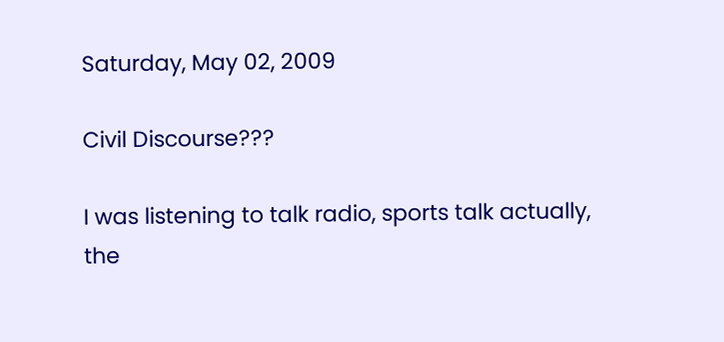Saturday, May 02, 2009

Civil Discourse???

I was listening to talk radio, sports talk actually, the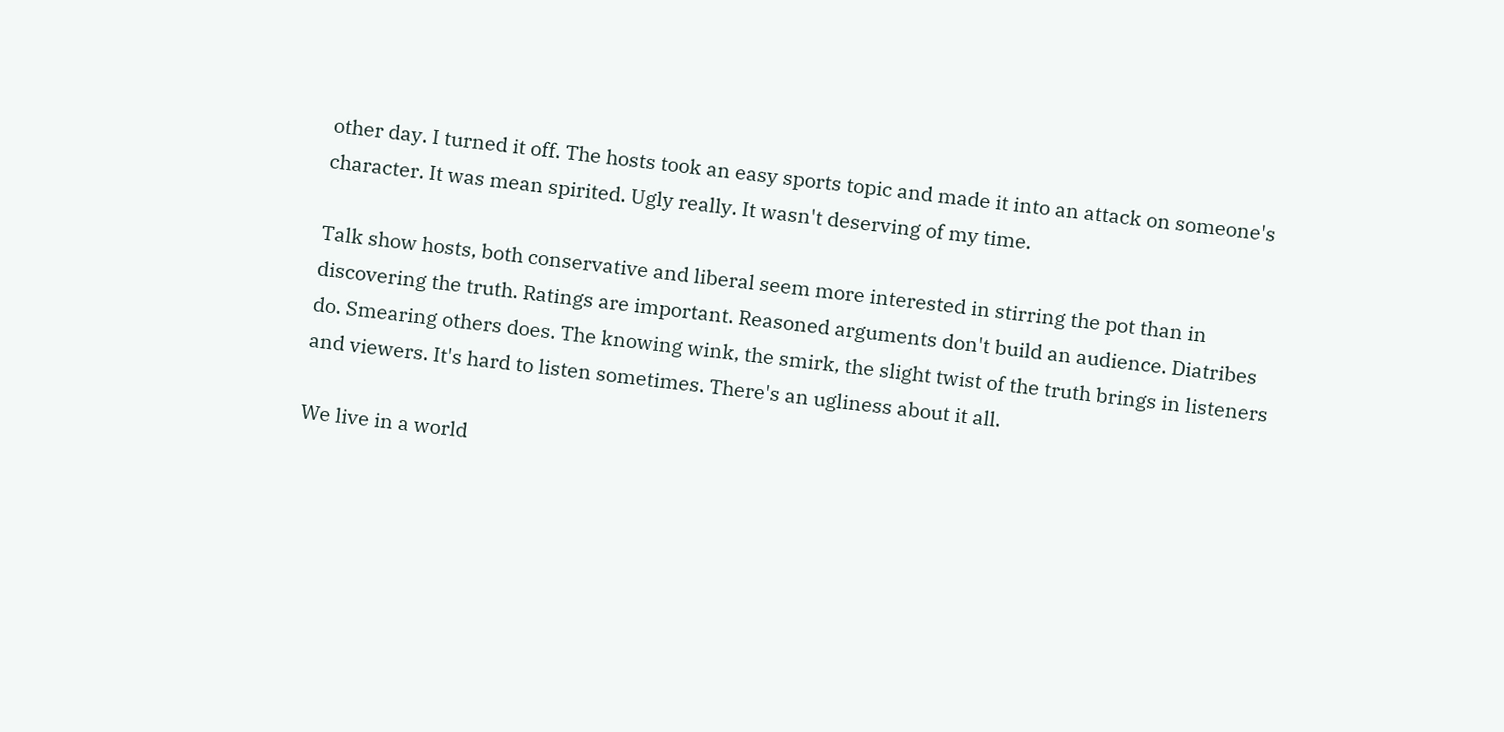other day. I turned it off. The hosts took an easy sports topic and made it into an attack on someone's character. It was mean spirited. Ugly really. It wasn't deserving of my time.

Talk show hosts, both conservative and liberal seem more interested in stirring the pot than in discovering the truth. Ratings are important. Reasoned arguments don't build an audience. Diatribes do. Smearing others does. The knowing wink, the smirk, the slight twist of the truth brings in listeners and viewers. It's hard to listen sometimes. There's an ugliness about it all.

We live in a world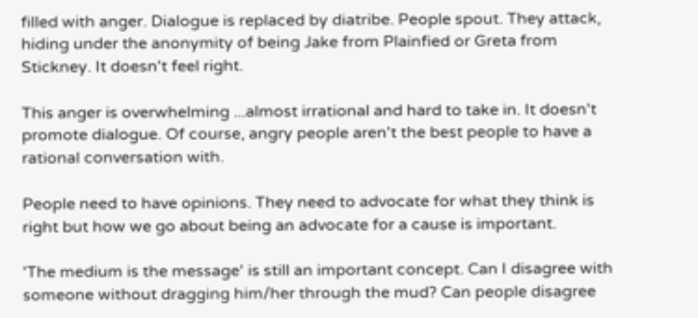filled with anger. Dialogue is replaced by diatribe. People spout. They attack, hiding under the anonymity of being Jake from Plainfied or Greta from Stickney. It doesn't feel right.

This anger is overwhelming ...almost irrational and hard to take in. It doesn't promote dialogue. Of course, angry people aren't the best people to have a rational conversation with.

People need to have opinions. They need to advocate for what they think is right but how we go about being an advocate for a cause is important.

'The medium is the message' is still an important concept. Can I disagree with someone without dragging him/her through the mud? Can people disagree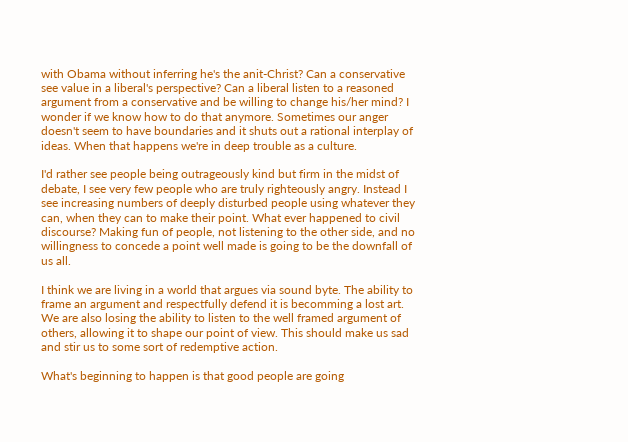with Obama without inferring he's the anit-Christ? Can a conservative see value in a liberal's perspective? Can a liberal listen to a reasoned argument from a conservative and be willing to change his/her mind? I wonder if we know how to do that anymore. Sometimes our anger doesn't seem to have boundaries and it shuts out a rational interplay of ideas. When that happens we're in deep trouble as a culture.

I'd rather see people being outrageously kind but firm in the midst of debate, I see very few people who are truly righteously angry. Instead I see increasing numbers of deeply disturbed people using whatever they can, when they can to make their point. What ever happened to civil discourse? Making fun of people, not listening to the other side, and no willingness to concede a point well made is going to be the downfall of us all.

I think we are living in a world that argues via sound byte. The ability to frame an argument and respectfully defend it is becomming a lost art. We are also losing the ability to listen to the well framed argument of others, allowing it to shape our point of view. This should make us sad and stir us to some sort of redemptive action.

What's beginning to happen is that good people are going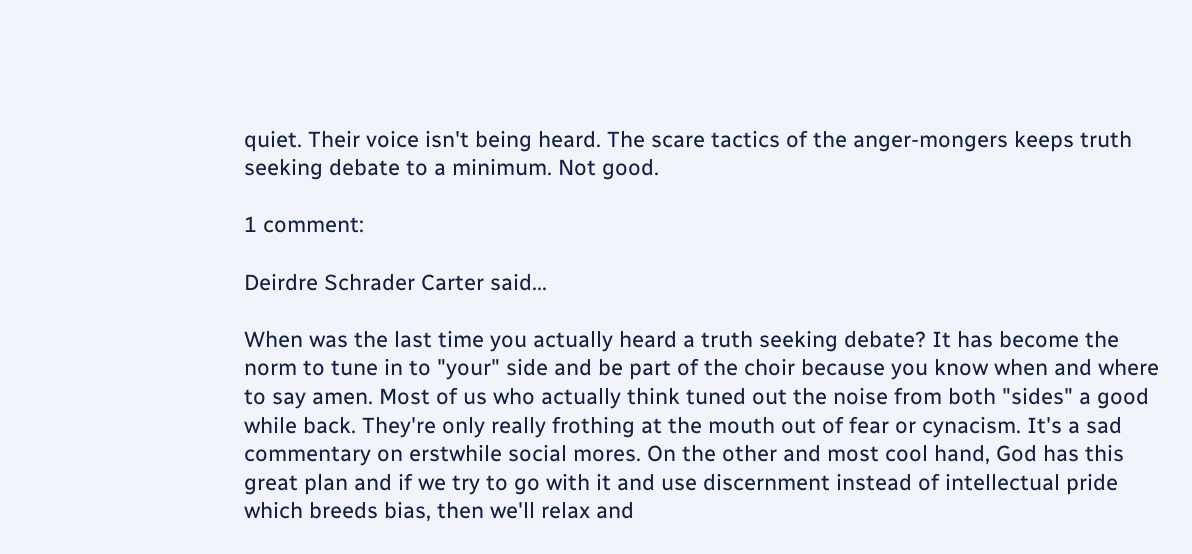quiet. Their voice isn't being heard. The scare tactics of the anger-mongers keeps truth seeking debate to a minimum. Not good.

1 comment:

Deirdre Schrader Carter said...

When was the last time you actually heard a truth seeking debate? It has become the norm to tune in to "your" side and be part of the choir because you know when and where to say amen. Most of us who actually think tuned out the noise from both "sides" a good while back. They're only really frothing at the mouth out of fear or cynacism. It's a sad commentary on erstwhile social mores. On the other and most cool hand, God has this great plan and if we try to go with it and use discernment instead of intellectual pride which breeds bias, then we'll relax and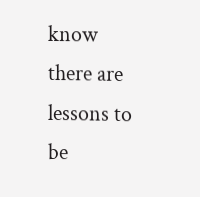know there are lessons to be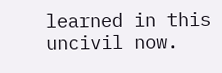learned in this uncivil now.